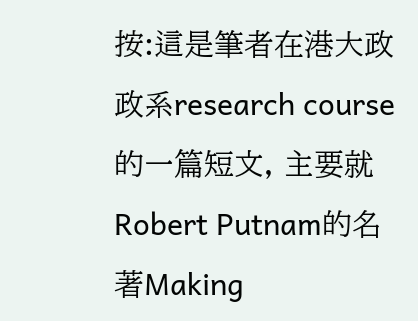按:這是筆者在港大政政系research course的一篇短文, 主要就Robert Putnam的名著Making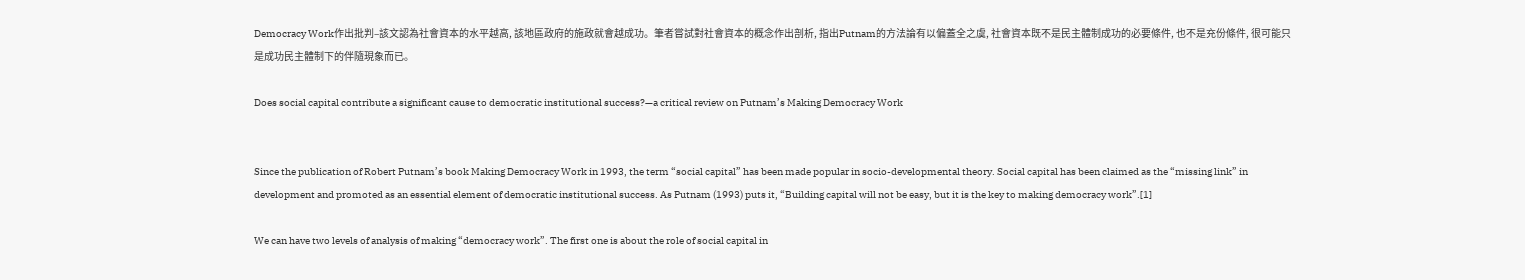Democracy Work作出批判–該文認為社會資本的水平越高, 該地區政府的施政就會越成功。筆者嘗試對社會資本的概念作出剖析, 指出Putnam的方法論有以偏蓋全之虞, 社會資本既不是民主體制成功的必要條件, 也不是充份條件, 很可能只是成功民主體制下的伴隨現象而已。

Does social capital contribute a significant cause to democratic institutional success?—a critical review on Putnam’s Making Democracy Work


Since the publication of Robert Putnam’s book Making Democracy Work in 1993, the term “social capital” has been made popular in socio-developmental theory. Social capital has been claimed as the “missing link” in development and promoted as an essential element of democratic institutional success. As Putnam (1993) puts it, “Building capital will not be easy, but it is the key to making democracy work”.[1]

We can have two levels of analysis of making “democracy work”. The first one is about the role of social capital in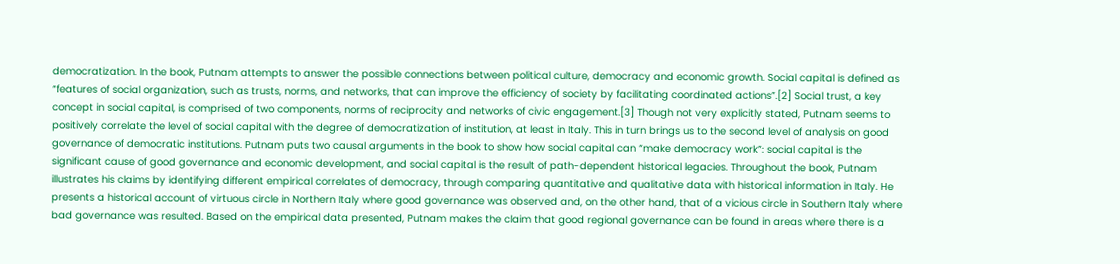democratization. In the book, Putnam attempts to answer the possible connections between political culture, democracy and economic growth. Social capital is defined as “features of social organization, such as trusts, norms, and networks, that can improve the efficiency of society by facilitating coordinated actions”.[2] Social trust, a key concept in social capital, is comprised of two components, norms of reciprocity and networks of civic engagement.[3] Though not very explicitly stated, Putnam seems to positively correlate the level of social capital with the degree of democratization of institution, at least in Italy. This in turn brings us to the second level of analysis on good governance of democratic institutions. Putnam puts two causal arguments in the book to show how social capital can “make democracy work”: social capital is the significant cause of good governance and economic development, and social capital is the result of path-dependent historical legacies. Throughout the book, Putnam illustrates his claims by identifying different empirical correlates of democracy, through comparing quantitative and qualitative data with historical information in Italy. He presents a historical account of virtuous circle in Northern Italy where good governance was observed and, on the other hand, that of a vicious circle in Southern Italy where bad governance was resulted. Based on the empirical data presented, Putnam makes the claim that good regional governance can be found in areas where there is a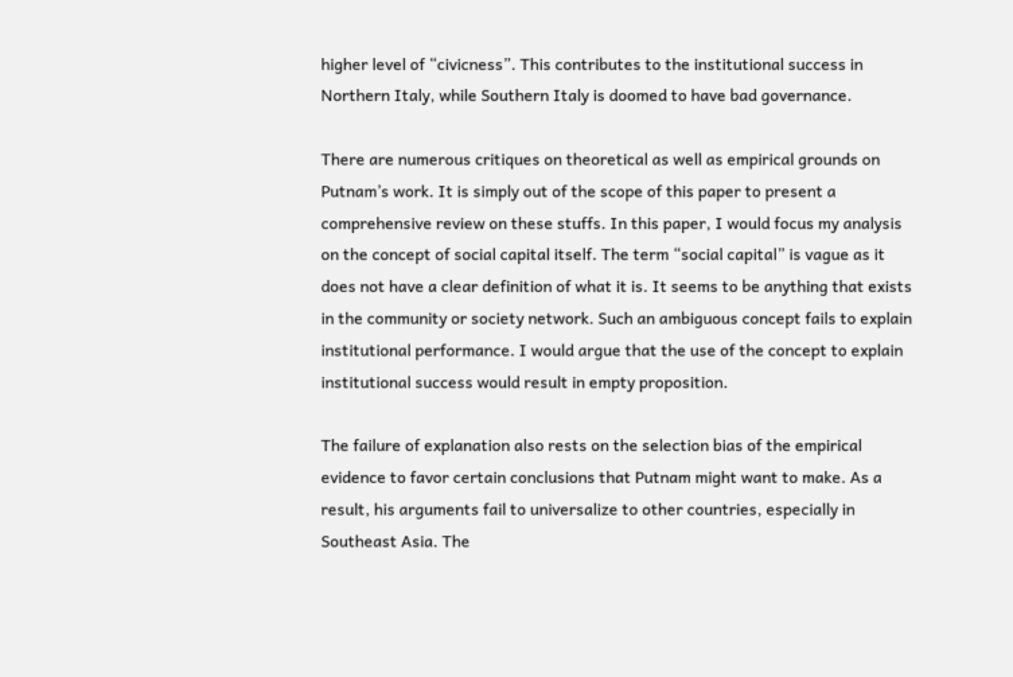higher level of “civicness”. This contributes to the institutional success in Northern Italy, while Southern Italy is doomed to have bad governance.

There are numerous critiques on theoretical as well as empirical grounds on Putnam’s work. It is simply out of the scope of this paper to present a comprehensive review on these stuffs. In this paper, I would focus my analysis on the concept of social capital itself. The term “social capital” is vague as it does not have a clear definition of what it is. It seems to be anything that exists in the community or society network. Such an ambiguous concept fails to explain institutional performance. I would argue that the use of the concept to explain institutional success would result in empty proposition.

The failure of explanation also rests on the selection bias of the empirical evidence to favor certain conclusions that Putnam might want to make. As a result, his arguments fail to universalize to other countries, especially in Southeast Asia. The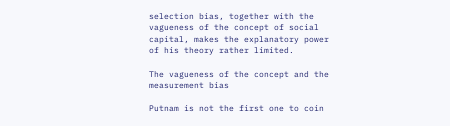selection bias, together with the vagueness of the concept of social capital, makes the explanatory power of his theory rather limited.

The vagueness of the concept and the measurement bias

Putnam is not the first one to coin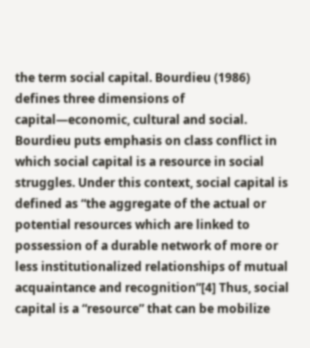the term social capital. Bourdieu (1986) defines three dimensions of capital—economic, cultural and social. Bourdieu puts emphasis on class conflict in which social capital is a resource in social struggles. Under this context, social capital is defined as “the aggregate of the actual or potential resources which are linked to possession of a durable network of more or less institutionalized relationships of mutual acquaintance and recognition”[4] Thus, social capital is a “resource” that can be mobilize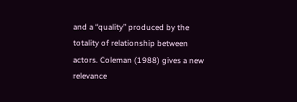and a “quality” produced by the totality of relationship between actors. Coleman (1988) gives a new relevance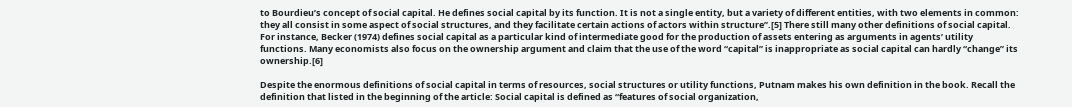to Bourdieu’s concept of social capital. He defines social capital by its function. It is not a single entity, but a variety of different entities, with two elements in common: they all consist in some aspect of social structures, and they facilitate certain actions of actors within structure”.[5] There still many other definitions of social capital. For instance, Becker (1974) defines social capital as a particular kind of intermediate good for the production of assets entering as arguments in agents’ utility functions. Many economists also focus on the ownership argument and claim that the use of the word “capital” is inappropriate as social capital can hardly “change” its ownership.[6]

Despite the enormous definitions of social capital in terms of resources, social structures or utility functions, Putnam makes his own definition in the book. Recall the definition that listed in the beginning of the article: Social capital is defined as “features of social organization,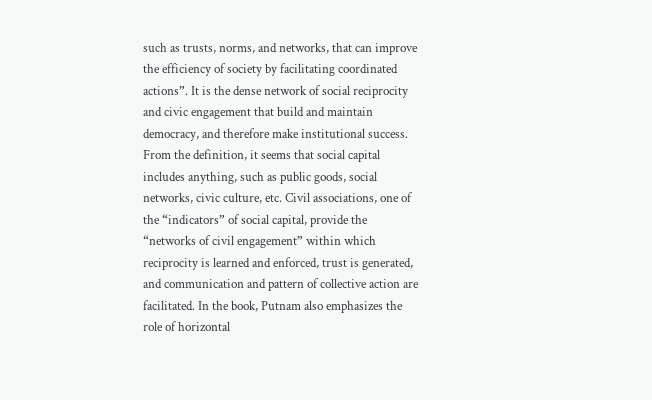such as trusts, norms, and networks, that can improve the efficiency of society by facilitating coordinated actions”. It is the dense network of social reciprocity and civic engagement that build and maintain democracy, and therefore make institutional success. From the definition, it seems that social capital includes anything, such as public goods, social networks, civic culture, etc. Civil associations, one of the “indicators” of social capital, provide the “networks of civil engagement” within which reciprocity is learned and enforced, trust is generated, and communication and pattern of collective action are facilitated. In the book, Putnam also emphasizes the role of horizontal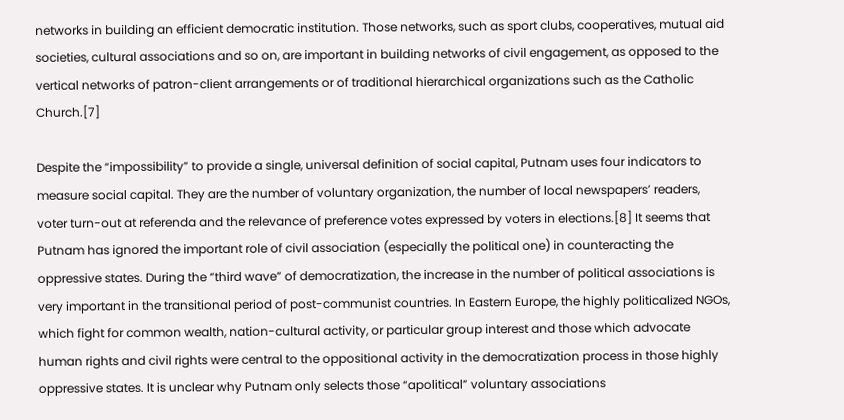networks in building an efficient democratic institution. Those networks, such as sport clubs, cooperatives, mutual aid societies, cultural associations and so on, are important in building networks of civil engagement, as opposed to the vertical networks of patron-client arrangements or of traditional hierarchical organizations such as the Catholic Church.[7]

Despite the “impossibility” to provide a single, universal definition of social capital, Putnam uses four indicators to measure social capital. They are the number of voluntary organization, the number of local newspapers’ readers, voter turn-out at referenda and the relevance of preference votes expressed by voters in elections.[8] It seems that Putnam has ignored the important role of civil association (especially the political one) in counteracting the oppressive states. During the “third wave” of democratization, the increase in the number of political associations is very important in the transitional period of post-communist countries. In Eastern Europe, the highly politicalized NGOs, which fight for common wealth, nation-cultural activity, or particular group interest and those which advocate human rights and civil rights were central to the oppositional activity in the democratization process in those highly oppressive states. It is unclear why Putnam only selects those “apolitical” voluntary associations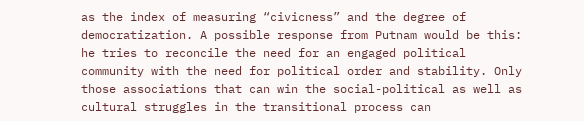as the index of measuring “civicness” and the degree of democratization. A possible response from Putnam would be this: he tries to reconcile the need for an engaged political community with the need for political order and stability. Only those associations that can win the social-political as well as cultural struggles in the transitional process can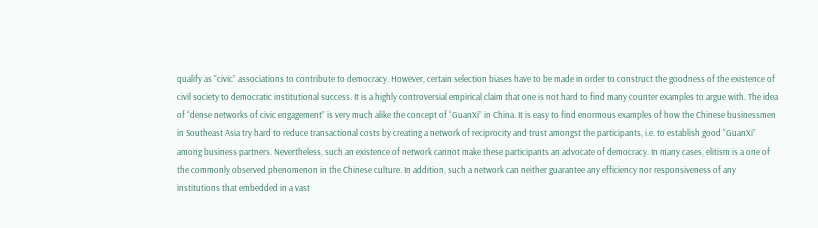qualify as “civic” associations to contribute to democracy. However, certain selection biases have to be made in order to construct the goodness of the existence of civil society to democratic institutional success. It is a highly controversial empirical claim that one is not hard to find many counter examples to argue with. The idea of “dense networks of civic engagement” is very much alike the concept of “GuanXi” in China. It is easy to find enormous examples of how the Chinese businessmen in Southeast Asia try hard to reduce transactional costs by creating a network of reciprocity and trust amongst the participants, i.e. to establish good “GuanXi” among business partners. Nevertheless, such an existence of network cannot make these participants an advocate of democracy. In many cases, elitism is a one of the commonly observed phenomenon in the Chinese culture. In addition, such a network can neither guarantee any efficiency nor responsiveness of any institutions that embedded in a vast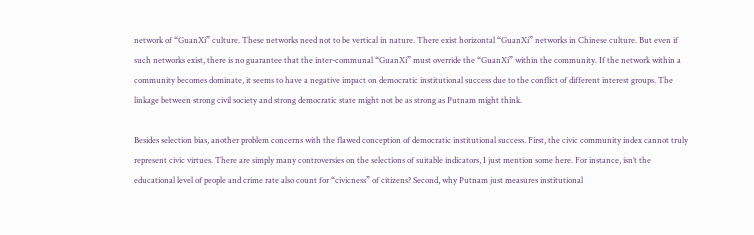network of “GuanXi” culture. These networks need not to be vertical in nature. There exist horizontal “GuanXi” networks in Chinese culture. But even if such networks exist, there is no guarantee that the inter-communal “GuanXi” must override the “GuanXi” within the community. If the network within a community becomes dominate, it seems to have a negative impact on democratic institutional success due to the conflict of different interest groups. The linkage between strong civil society and strong democratic state might not be as strong as Putnam might think.

Besides selection bias, another problem concerns with the flawed conception of democratic institutional success. First, the civic community index cannot truly represent civic virtues. There are simply many controversies on the selections of suitable indicators, I just mention some here. For instance, isn’t the educational level of people and crime rate also count for “civicness” of citizens? Second, why Putnam just measures institutional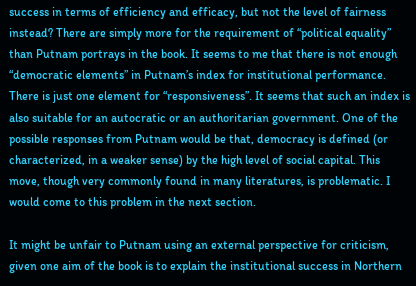success in terms of efficiency and efficacy, but not the level of fairness instead? There are simply more for the requirement of “political equality” than Putnam portrays in the book. It seems to me that there is not enough “democratic elements” in Putnam’s index for institutional performance. There is just one element for “responsiveness”. It seems that such an index is also suitable for an autocratic or an authoritarian government. One of the possible responses from Putnam would be that, democracy is defined (or characterized, in a weaker sense) by the high level of social capital. This move, though very commonly found in many literatures, is problematic. I would come to this problem in the next section.

It might be unfair to Putnam using an external perspective for criticism, given one aim of the book is to explain the institutional success in Northern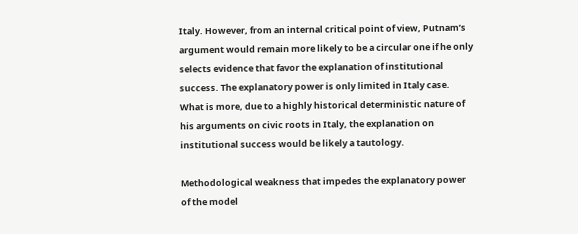Italy. However, from an internal critical point of view, Putnam’s argument would remain more likely to be a circular one if he only selects evidence that favor the explanation of institutional success. The explanatory power is only limited in Italy case. What is more, due to a highly historical deterministic nature of his arguments on civic roots in Italy, the explanation on institutional success would be likely a tautology.

Methodological weakness that impedes the explanatory power of the model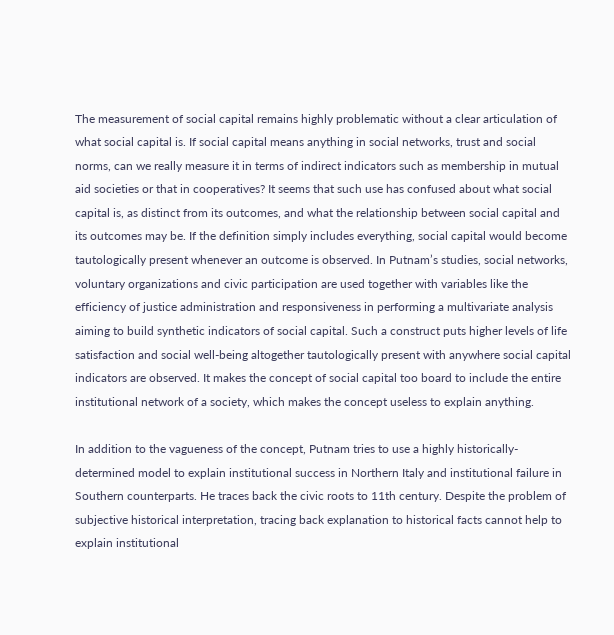The measurement of social capital remains highly problematic without a clear articulation of what social capital is. If social capital means anything in social networks, trust and social norms, can we really measure it in terms of indirect indicators such as membership in mutual aid societies or that in cooperatives? It seems that such use has confused about what social capital is, as distinct from its outcomes, and what the relationship between social capital and its outcomes may be. If the definition simply includes everything, social capital would become tautologically present whenever an outcome is observed. In Putnam’s studies, social networks, voluntary organizations and civic participation are used together with variables like the efficiency of justice administration and responsiveness in performing a multivariate analysis aiming to build synthetic indicators of social capital. Such a construct puts higher levels of life satisfaction and social well-being altogether tautologically present with anywhere social capital indicators are observed. It makes the concept of social capital too board to include the entire institutional network of a society, which makes the concept useless to explain anything.

In addition to the vagueness of the concept, Putnam tries to use a highly historically-determined model to explain institutional success in Northern Italy and institutional failure in Southern counterparts. He traces back the civic roots to 11th century. Despite the problem of subjective historical interpretation, tracing back explanation to historical facts cannot help to explain institutional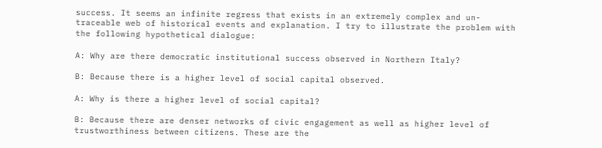success. It seems an infinite regress that exists in an extremely complex and un-traceable web of historical events and explanation. I try to illustrate the problem with the following hypothetical dialogue:

A: Why are there democratic institutional success observed in Northern Italy?

B: Because there is a higher level of social capital observed.

A: Why is there a higher level of social capital?

B: Because there are denser networks of civic engagement as well as higher level of trustworthiness between citizens. These are the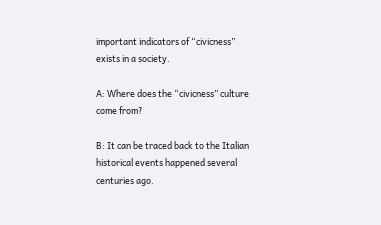important indicators of “civicness” exists in a society.

A: Where does the “civicness” culture come from?

B: It can be traced back to the Italian historical events happened several centuries ago.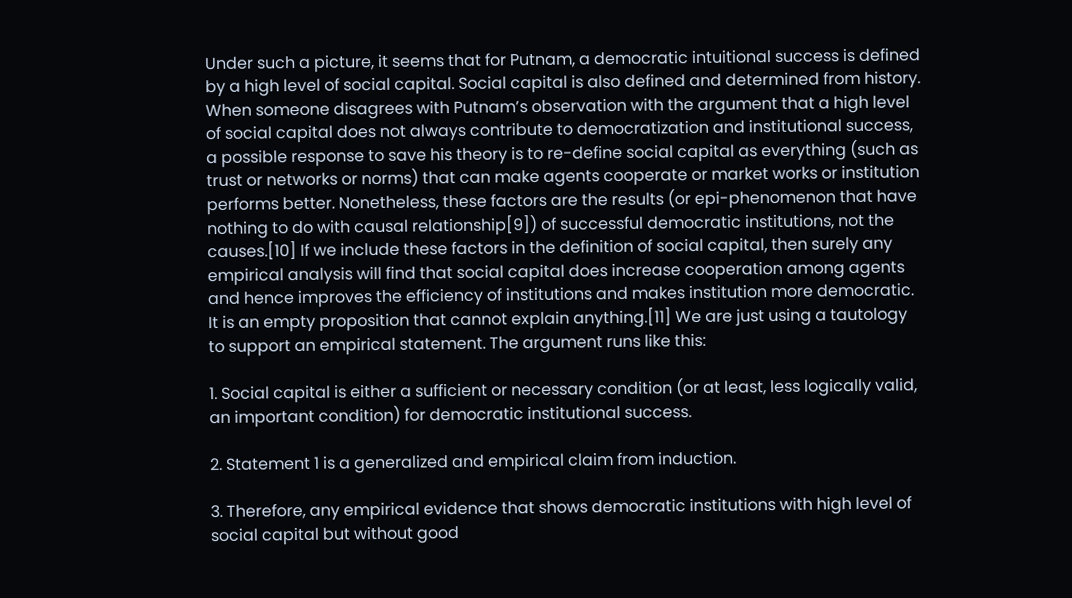Under such a picture, it seems that for Putnam, a democratic intuitional success is defined by a high level of social capital. Social capital is also defined and determined from history. When someone disagrees with Putnam’s observation with the argument that a high level of social capital does not always contribute to democratization and institutional success, a possible response to save his theory is to re-define social capital as everything (such as trust or networks or norms) that can make agents cooperate or market works or institution performs better. Nonetheless, these factors are the results (or epi-phenomenon that have nothing to do with causal relationship[9]) of successful democratic institutions, not the causes.[10] If we include these factors in the definition of social capital, then surely any empirical analysis will find that social capital does increase cooperation among agents and hence improves the efficiency of institutions and makes institution more democratic. It is an empty proposition that cannot explain anything.[11] We are just using a tautology to support an empirical statement. The argument runs like this:

1. Social capital is either a sufficient or necessary condition (or at least, less logically valid, an important condition) for democratic institutional success.

2. Statement 1 is a generalized and empirical claim from induction.

3. Therefore, any empirical evidence that shows democratic institutions with high level of social capital but without good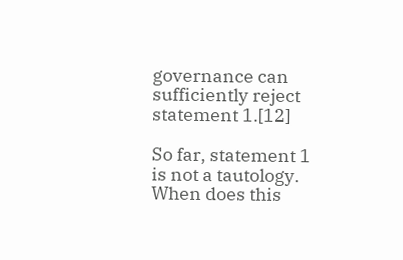governance can sufficiently reject statement 1.[12]

So far, statement 1 is not a tautology. When does this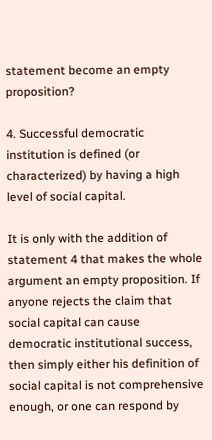statement become an empty proposition?

4. Successful democratic institution is defined (or characterized) by having a high level of social capital.

It is only with the addition of statement 4 that makes the whole argument an empty proposition. If anyone rejects the claim that social capital can cause democratic institutional success, then simply either his definition of social capital is not comprehensive enough, or one can respond by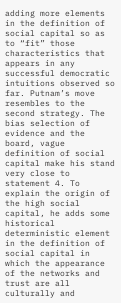adding more elements in the definition of social capital so as to “fit” those characteristics that appears in any successful democratic intuitions observed so far. Putnam’s move resembles to the second strategy. The bias selection of evidence and the board, vague definition of social capital make his stand very close to statement 4. To explain the origin of the high social capital, he adds some historical deterministic element in the definition of social capital in which the appearance of the networks and trust are all culturally and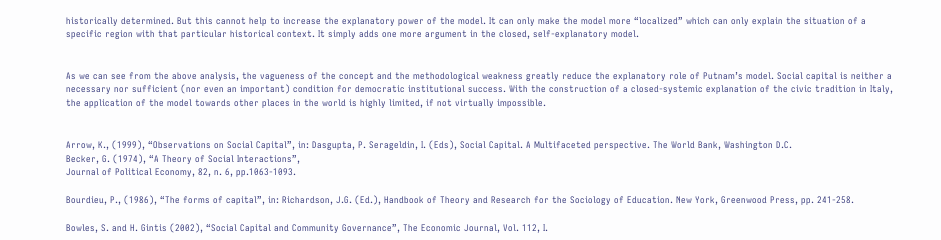historically determined. But this cannot help to increase the explanatory power of the model. It can only make the model more “localized” which can only explain the situation of a specific region with that particular historical context. It simply adds one more argument in the closed, self-explanatory model.


As we can see from the above analysis, the vagueness of the concept and the methodological weakness greatly reduce the explanatory role of Putnam’s model. Social capital is neither a necessary nor sufficient (nor even an important) condition for democratic institutional success. With the construction of a closed-systemic explanation of the civic tradition in Italy, the application of the model towards other places in the world is highly limited, if not virtually impossible.


Arrow, K., (1999), “Observations on Social Capital”, in: Dasgupta, P. Serageldin, I. (Eds), Social Capital. A Multifaceted perspective. The World Bank, Washington D.C.
Becker, G. (1974), “A Theory of Social Interactions”,
Journal of Political Economy, 82, n. 6, pp.1063-1093.

Bourdieu, P., (1986), “The forms of capital”, in: Richardson, J.G. (Ed.), Handbook of Theory and Research for the Sociology of Education. New York, Greenwood Press, pp. 241-258.

Bowles, S. and H. Gintis (2002), “Social Capital and Community Governance”, The Economic Journal, Vol. 112, I.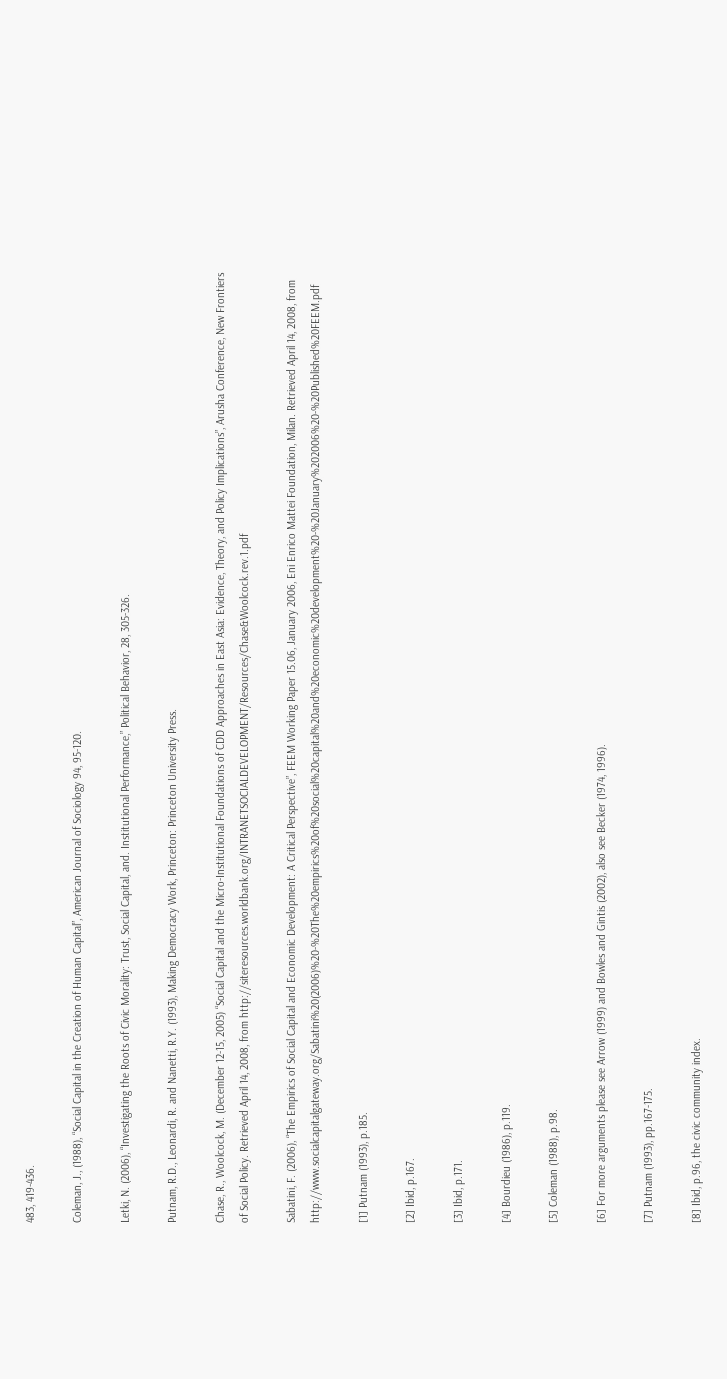483, 419-436.

Coleman, J., (1988), “Social Capital in the Creation of Human Capital”, American Journal of Sociology 94, 95-120.

Letki, N. (2006), “Investigating the Roots of Civic Morality: Trust, Social Capital, and. Institutional Performance,” Political Behavior, 28, 305-326.

Putnam, R.D., Leonardi, R. and Nanetti, R.Y. (1993), Making Democracy Work, Princeton: Princeton University Press.

Chase, R., Woolcock, M. (December 12-15, 2005) “Social Capital and the Micro-Institutional Foundations of CDD Approaches in East Asia: Evidence, Theory, and Policy Implications”, Arusha Conference, New Frontiers of Social Policy. Retrieved April 14, 2008, from http://siteresources.worldbank.org/INTRANETSOCIALDEVELOPMENT/Resources/Chase&Woolcock.rev.1.pdf

Sabatini, F. (2006), “The Empirics of Social Capital and Economic Development: A Critical Perspective”, FEEM Working Paper 15.06, January 2006, Eni Enrico Mattei Foundation, Milan. Retrieved April 14, 2008, from http://www.socialcapitalgateway.org/Sabatini%20(2006)%20-%20The%20empirics%20of%20social%20capital%20and%20economic%20development%20-%20January%202006%20-%20Published%20FEEM.pdf

[1] Putnam (1993), p.185.

[2] Ibid, p.167.

[3] Ibid, p.171.

[4] Bourdieu (1986), p.119.

[5] Coleman (1988), p.98.

[6] For more arguments please see Arrow (1999) and Bowles and Gintis (2002), also see Becker (1974, 1996).

[7] Putnam (1993), pp.167-175.

[8] Ibid, p.96, the civic community index.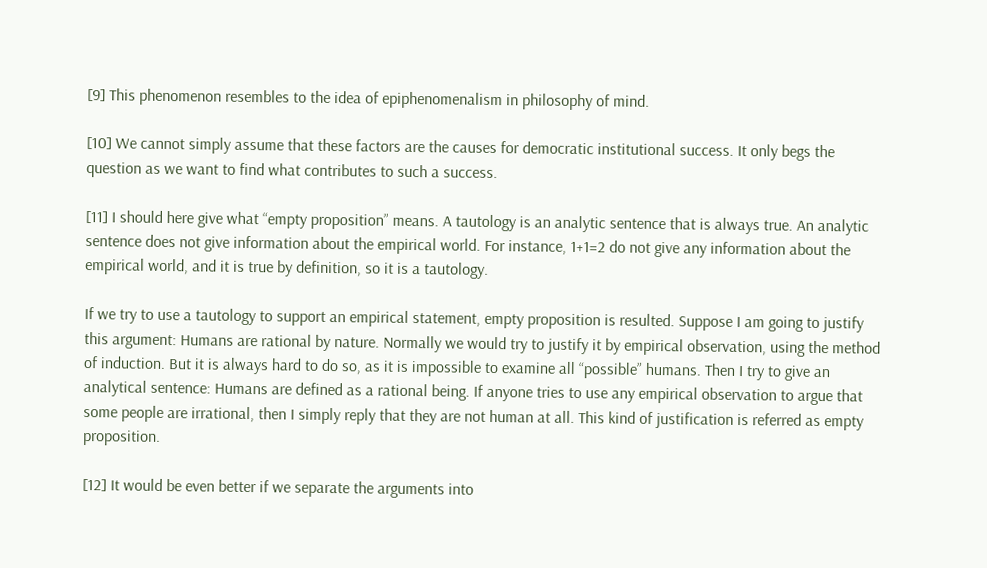[9] This phenomenon resembles to the idea of epiphenomenalism in philosophy of mind.

[10] We cannot simply assume that these factors are the causes for democratic institutional success. It only begs the question as we want to find what contributes to such a success.

[11] I should here give what “empty proposition” means. A tautology is an analytic sentence that is always true. An analytic sentence does not give information about the empirical world. For instance, 1+1=2 do not give any information about the empirical world, and it is true by definition, so it is a tautology.

If we try to use a tautology to support an empirical statement, empty proposition is resulted. Suppose I am going to justify this argument: Humans are rational by nature. Normally we would try to justify it by empirical observation, using the method of induction. But it is always hard to do so, as it is impossible to examine all “possible” humans. Then I try to give an analytical sentence: Humans are defined as a rational being. If anyone tries to use any empirical observation to argue that some people are irrational, then I simply reply that they are not human at all. This kind of justification is referred as empty proposition.

[12] It would be even better if we separate the arguments into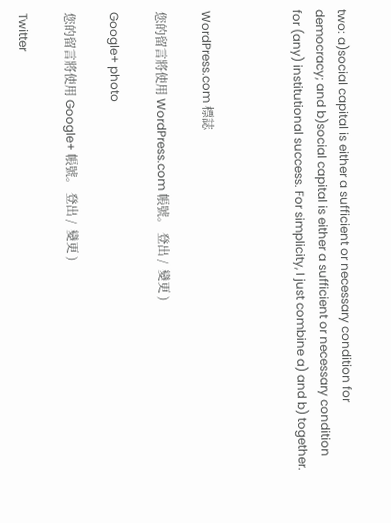two: a)social capital is either a sufficient or necessary condition for democracy; and b)social capital is either a sufficient or necessary condition for (any) institutional success. For simplicity, I just combine a) and b) together.



WordPress.com 標誌

您的留言將使用 WordPress.com 帳號。 登出 /  變更 )

Google+ photo

您的留言將使用 Google+ 帳號。 登出 /  變更 )

Twitter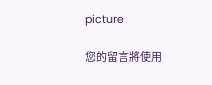picture

您的留言將使用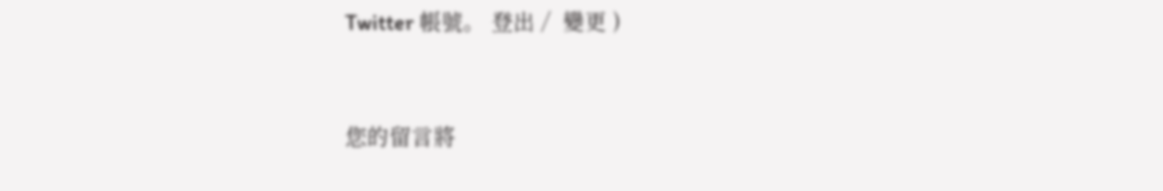Twitter 帳號。 登出 /  變更 )


您的留言將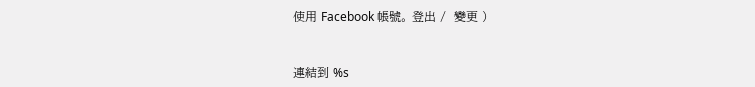使用 Facebook 帳號。 登出 /  變更 )


連結到 %s